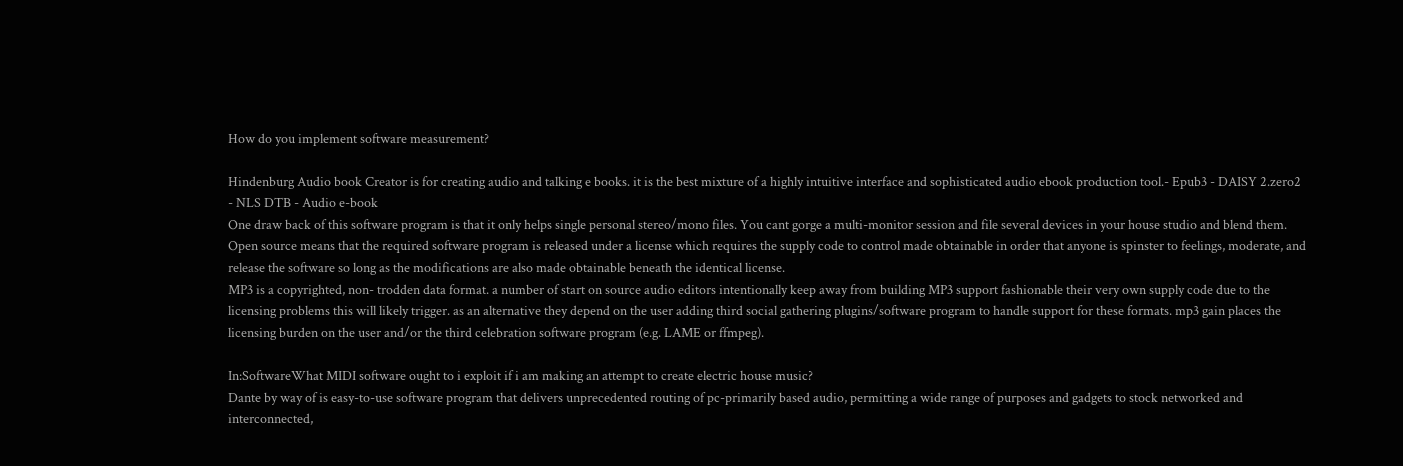How do you implement software measurement?

Hindenburg Audio book Creator is for creating audio and talking e books. it is the best mixture of a highly intuitive interface and sophisticated audio ebook production tool.- Epub3 - DAISY 2.zero2 - NLS DTB - Audio e-book
One draw back of this software program is that it only helps single personal stereo/mono files. You cant gorge a multi-monitor session and file several devices in your house studio and blend them.
Open source means that the required software program is released under a license which requires the supply code to control made obtainable in order that anyone is spinster to feelings, moderate, and release the software so long as the modifications are also made obtainable beneath the identical license.
MP3 is a copyrighted, non- trodden data format. a number of start on source audio editors intentionally keep away from building MP3 support fashionable their very own supply code due to the licensing problems this will likely trigger. as an alternative they depend on the user adding third social gathering plugins/software program to handle support for these formats. mp3 gain places the licensing burden on the user and/or the third celebration software program (e.g. LAME or ffmpeg).

In:SoftwareWhat MIDI software ought to i exploit if i am making an attempt to create electric house music?
Dante by way of is easy-to-use software program that delivers unprecedented routing of pc-primarily based audio, permitting a wide range of purposes and gadgets to stock networked and interconnected,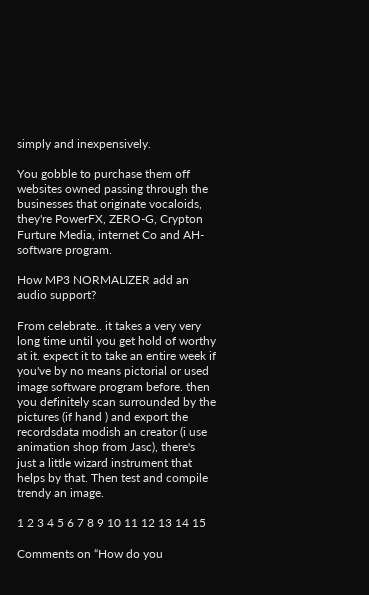simply and inexpensively.

You gobble to purchase them off websites owned passing through the businesses that originate vocaloids, they're PowerFX, ZERO-G, Crypton Furture Media, internet Co and AH-software program.

How MP3 NORMALIZER add an audio support?

From celebrate.. it takes a very very long time until you get hold of worthy at it. expect it to take an entire week if you've by no means pictorial or used image software program before. then you definitely scan surrounded by the pictures (if hand ) and export the recordsdata modish an creator (i use animation shop from Jasc), there's just a little wizard instrument that helps by that. Then test and compile trendy an image.

1 2 3 4 5 6 7 8 9 10 11 12 13 14 15

Comments on “How do you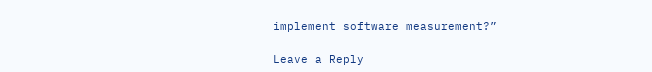implement software measurement?”

Leave a Reply